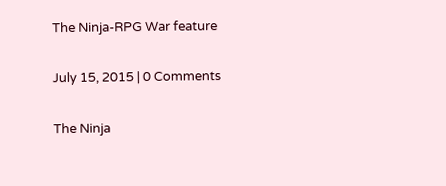The Ninja-RPG War feature

July 15, 2015 | 0 Comments

The Ninja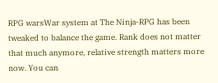RPG warsWar system at The Ninja-RPG has been tweaked to balance the game. Rank does not matter that much anymore, relative strength matters more now. You can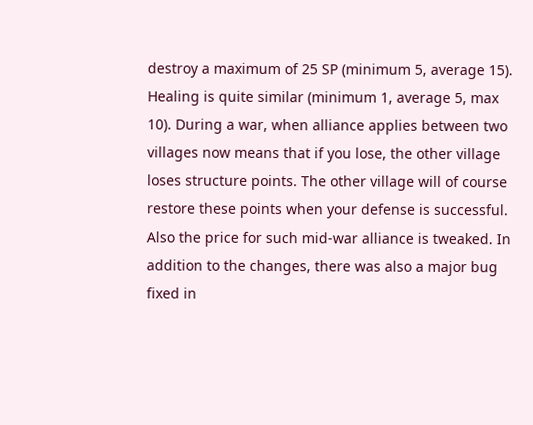destroy a maximum of 25 SP (minimum 5, average 15). Healing is quite similar (minimum 1, average 5, max 10). During a war, when alliance applies between two villages now means that if you lose, the other village loses structure points. The other village will of course restore these points when your defense is successful. Also the price for such mid-war alliance is tweaked. In addition to the changes, there was also a major bug fixed in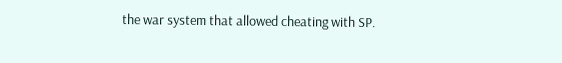the war system that allowed cheating with SP.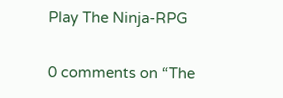Play The Ninja-RPG

0 comments on “The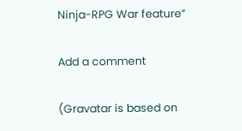Ninja-RPG War feature”

Add a comment

(Gravatar is based on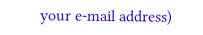your e-mail address)